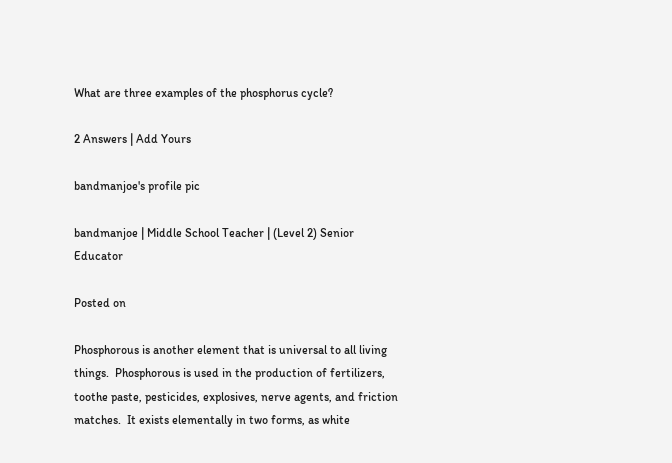What are three examples of the phosphorus cycle?

2 Answers | Add Yours

bandmanjoe's profile pic

bandmanjoe | Middle School Teacher | (Level 2) Senior Educator

Posted on

Phosphorous is another element that is universal to all living things.  Phosphorous is used in the production of fertilizers, toothe paste, pesticides, explosives, nerve agents, and friction matches.  It exists elementally in two forms, as white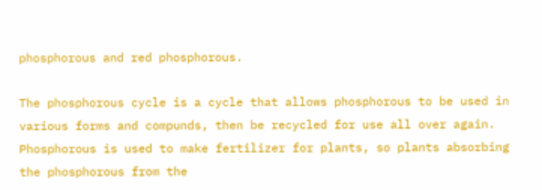phosphorous and red phosphorous.

The phosphorous cycle is a cycle that allows phosphorous to be used in various forms and compunds, then be recycled for use all over again.  Phosphorous is used to make fertilizer for plants, so plants absorbing the phosphorous from the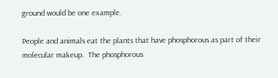ground would be one example.

People and animals eat the plants that have phosphorous as part of their molecular makeup.  The phosphorous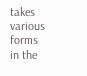takes various forms in the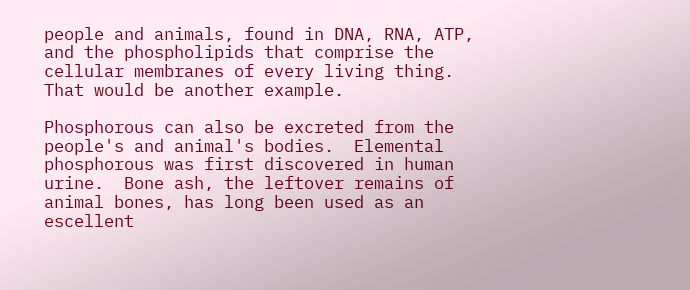people and animals, found in DNA, RNA, ATP, and the phospholipids that comprise the cellular membranes of every living thing.  That would be another example.

Phosphorous can also be excreted from the people's and animal's bodies.  Elemental phosphorous was first discovered in human urine.  Bone ash, the leftover remains of animal bones, has long been used as an escellent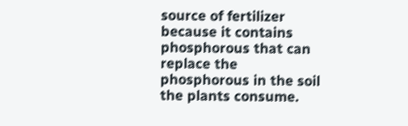source of fertilizer because it contains phosphorous that can replace the phosphorous in the soil the plants consume.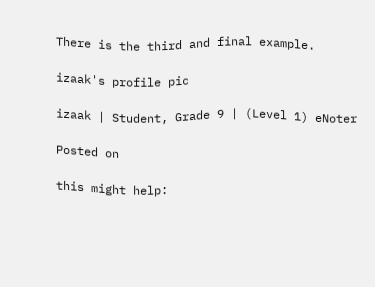There is the third and final example.

izaak's profile pic

izaak | Student, Grade 9 | (Level 1) eNoter

Posted on

this might help: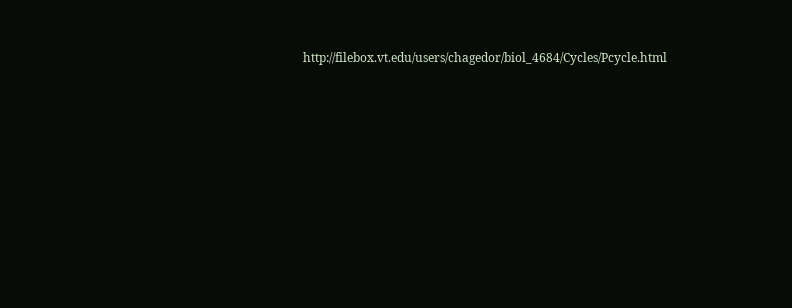http://filebox.vt.edu/users/chagedor/biol_4684/Cycles/Pcycle.html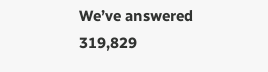We’ve answered 319,829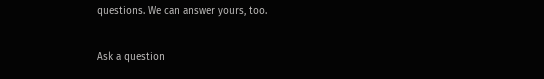questions. We can answer yours, too.

Ask a question